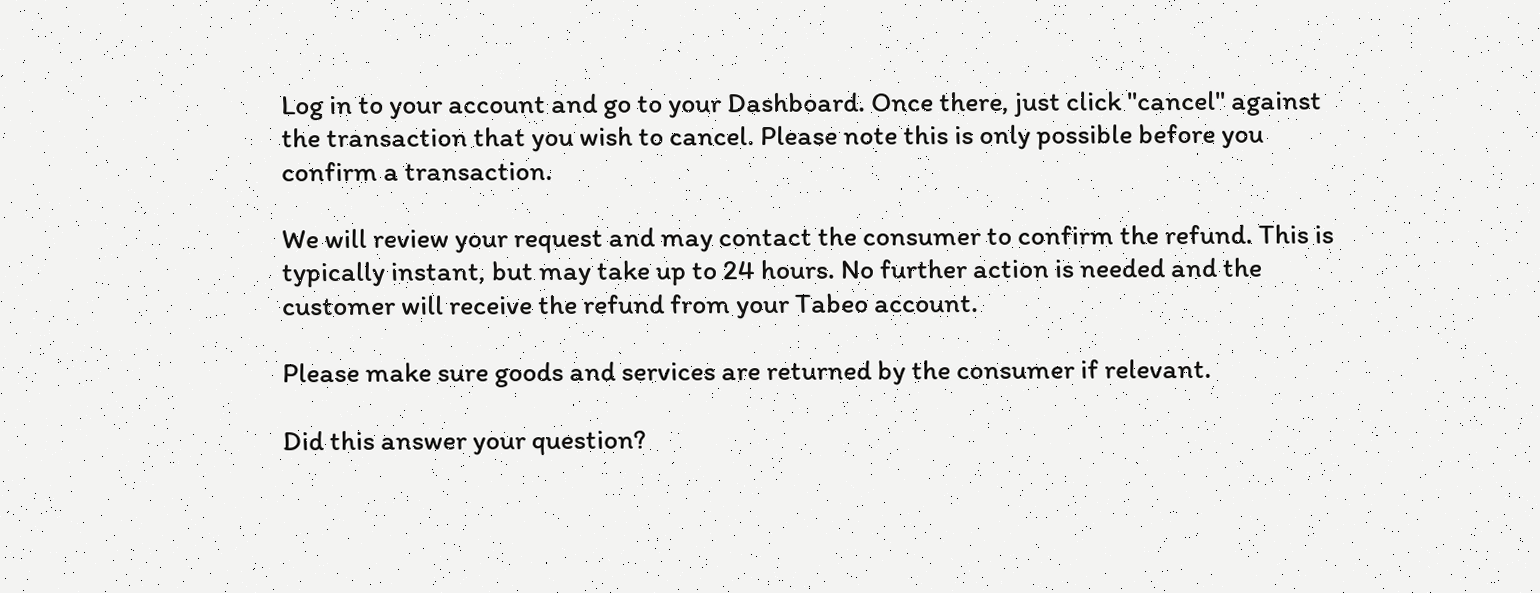Log in to your account and go to your Dashboard. Once there, just click "cancel" against the transaction that you wish to cancel. Please note this is only possible before you confirm a transaction.

We will review your request and may contact the consumer to confirm the refund. This is typically instant, but may take up to 24 hours. No further action is needed and the customer will receive the refund from your Tabeo account.

Please make sure goods and services are returned by the consumer if relevant.

Did this answer your question?